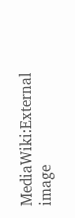MediaWiki:External image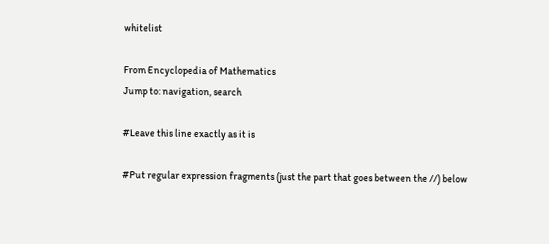whitelist

From Encyclopedia of Mathematics
Jump to: navigation, search

#Leave this line exactly as it is

#Put regular expression fragments (just the part that goes between the //) below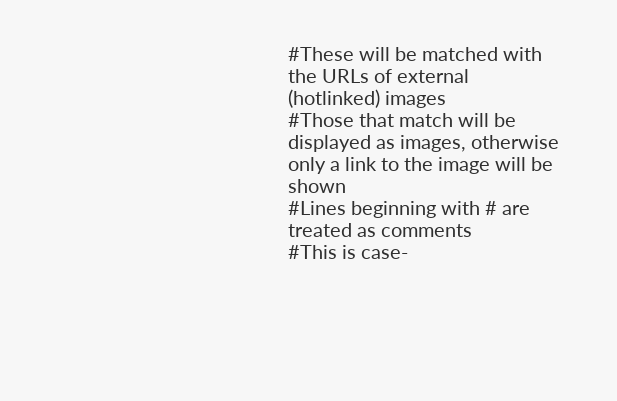#These will be matched with the URLs of external (hotlinked) images
#Those that match will be displayed as images, otherwise only a link to the image will be shown
#Lines beginning with # are treated as comments
#This is case-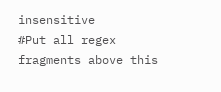insensitive
#Put all regex fragments above this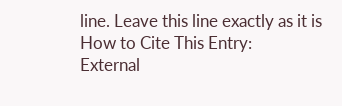line. Leave this line exactly as it is
How to Cite This Entry:
External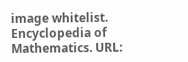image whitelist. Encyclopedia of Mathematics. URL: